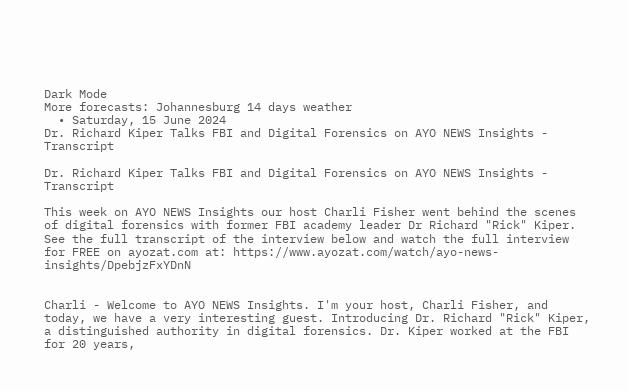Dark Mode
More forecasts: Johannesburg 14 days weather
  • Saturday, 15 June 2024
Dr. Richard Kiper Talks FBI and Digital Forensics on AYO NEWS Insights - Transcript

Dr. Richard Kiper Talks FBI and Digital Forensics on AYO NEWS Insights - Transcript

This week on AYO NEWS Insights our host Charli Fisher went behind the scenes of digital forensics with former FBI academy leader Dr Richard "Rick" Kiper. See the full transcript of the interview below and watch the full interview for FREE on ayozat.com at: https://www.ayozat.com/watch/ayo-news-insights/DpebjzFxYDnN


Charli - Welcome to AYO NEWS Insights. I'm your host, Charli Fisher, and today, we have a very interesting guest. Introducing Dr. Richard "Rick" Kiper, a distinguished authority in digital forensics. Dr. Kiper worked at the FBI for 20 years,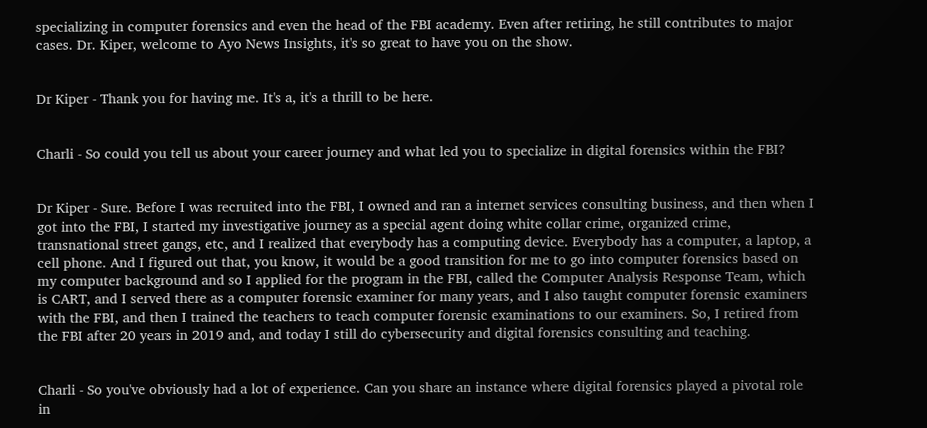specializing in computer forensics and even the head of the FBI academy. Even after retiring, he still contributes to major cases. Dr. Kiper, welcome to Ayo News Insights, it's so great to have you on the show.


Dr Kiper - Thank you for having me. It's a, it's a thrill to be here.


Charli - So could you tell us about your career journey and what led you to specialize in digital forensics within the FBI?


Dr Kiper - Sure. Before I was recruited into the FBI, I owned and ran a internet services consulting business, and then when I got into the FBI, I started my investigative journey as a special agent doing white collar crime, organized crime, transnational street gangs, etc, and I realized that everybody has a computing device. Everybody has a computer, a laptop, a cell phone. And I figured out that, you know, it would be a good transition for me to go into computer forensics based on my computer background and so I applied for the program in the FBI, called the Computer Analysis Response Team, which is CART, and I served there as a computer forensic examiner for many years, and I also taught computer forensic examiners with the FBI, and then I trained the teachers to teach computer forensic examinations to our examiners. So, I retired from the FBI after 20 years in 2019 and, and today I still do cybersecurity and digital forensics consulting and teaching.


Charli - So you've obviously had a lot of experience. Can you share an instance where digital forensics played a pivotal role in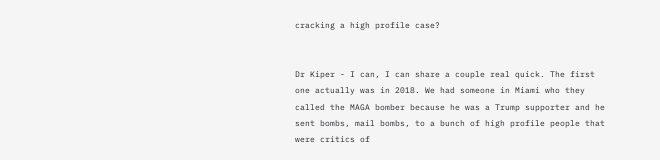cracking a high profile case?


Dr Kiper - I can, I can share a couple real quick. The first one actually was in 2018. We had someone in Miami who they called the MAGA bomber because he was a Trump supporter and he sent bombs, mail bombs, to a bunch of high profile people that were critics of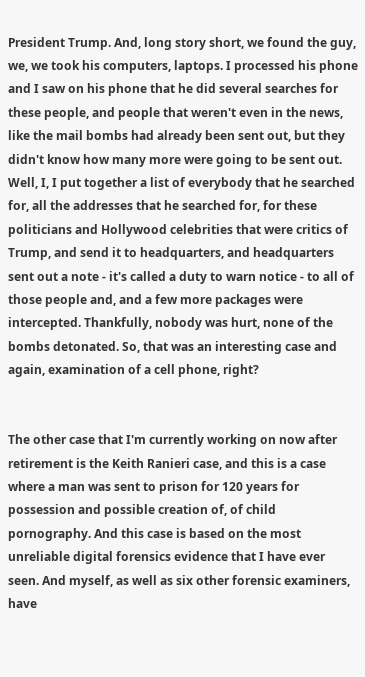President Trump. And, long story short, we found the guy, we, we took his computers, laptops. I processed his phone and I saw on his phone that he did several searches for these people, and people that weren't even in the news, like the mail bombs had already been sent out, but they didn't know how many more were going to be sent out. Well, I, I put together a list of everybody that he searched for, all the addresses that he searched for, for these politicians and Hollywood celebrities that were critics of Trump, and send it to headquarters, and headquarters sent out a note - it's called a duty to warn notice - to all of those people and, and a few more packages were intercepted. Thankfully, nobody was hurt, none of the bombs detonated. So, that was an interesting case and again, examination of a cell phone, right?


The other case that I'm currently working on now after retirement is the Keith Ranieri case, and this is a case where a man was sent to prison for 120 years for possession and possible creation of, of child pornography. And this case is based on the most unreliable digital forensics evidence that I have ever seen. And myself, as well as six other forensic examiners, have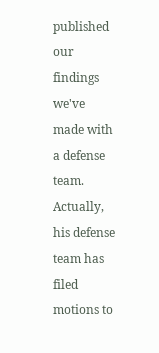published our findings we've made with a defense team. Actually, his defense team has filed motions to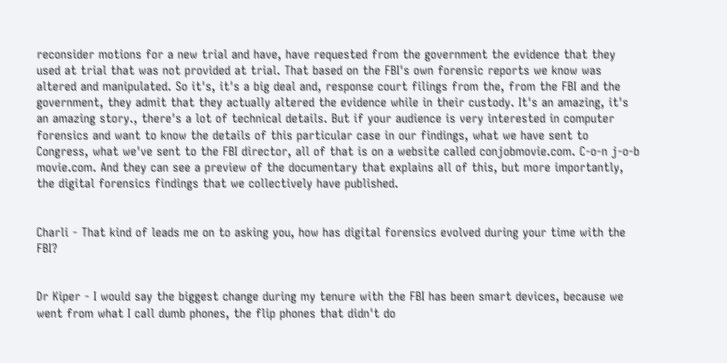reconsider motions for a new trial and have, have requested from the government the evidence that they used at trial that was not provided at trial. That based on the FBI's own forensic reports we know was altered and manipulated. So it's, it's a big deal and, response court filings from the, from the FBI and the government, they admit that they actually altered the evidence while in their custody. It's an amazing, it's an amazing story., there's a lot of technical details. But if your audience is very interested in computer forensics and want to know the details of this particular case in our findings, what we have sent to Congress, what we've sent to the FBI director, all of that is on a website called conjobmovie.com. C-o-n j-o-b movie.com. And they can see a preview of the documentary that explains all of this, but more importantly, the digital forensics findings that we collectively have published.


Charli - That kind of leads me on to asking you, how has digital forensics evolved during your time with the FBI?


Dr Kiper - I would say the biggest change during my tenure with the FBI has been smart devices, because we went from what I call dumb phones, the flip phones that didn't do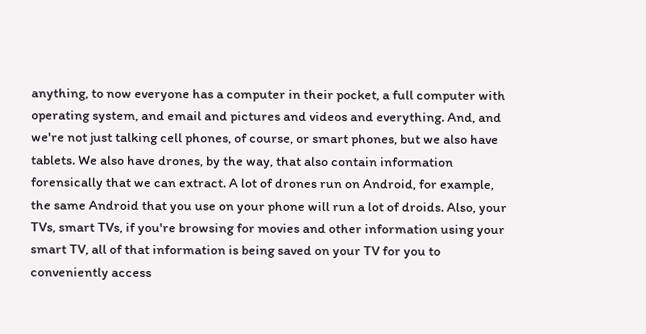anything, to now everyone has a computer in their pocket, a full computer with operating system, and email and pictures and videos and everything. And, and we're not just talking cell phones, of course, or smart phones, but we also have tablets. We also have drones, by the way, that also contain information forensically that we can extract. A lot of drones run on Android, for example, the same Android that you use on your phone will run a lot of droids. Also, your TVs, smart TVs, if you're browsing for movies and other information using your smart TV, all of that information is being saved on your TV for you to conveniently access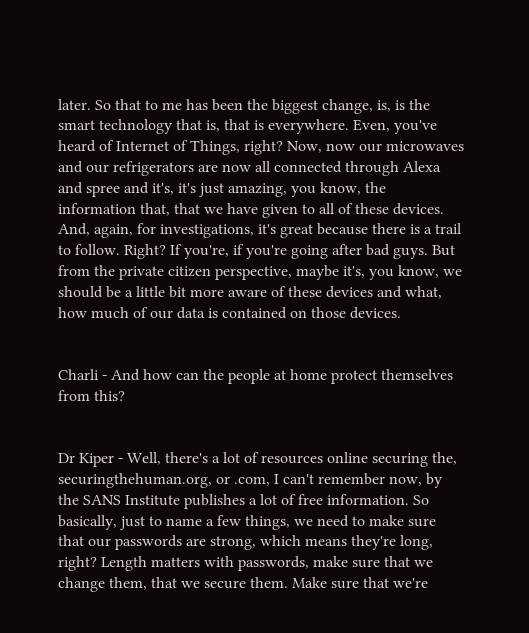later. So that to me has been the biggest change, is, is the smart technology that is, that is everywhere. Even, you've heard of Internet of Things, right? Now, now our microwaves and our refrigerators are now all connected through Alexa and spree and it's, it's just amazing, you know, the information that, that we have given to all of these devices. And, again, for investigations, it's great because there is a trail to follow. Right? If you're, if you're going after bad guys. But from the private citizen perspective, maybe it's, you know, we should be a little bit more aware of these devices and what, how much of our data is contained on those devices.


Charli - And how can the people at home protect themselves from this?


Dr Kiper - Well, there's a lot of resources online securing the, securingthehuman.org, or .com, I can't remember now, by the SANS Institute publishes a lot of free information. So basically, just to name a few things, we need to make sure that our passwords are strong, which means they're long, right? Length matters with passwords, make sure that we change them, that we secure them. Make sure that we're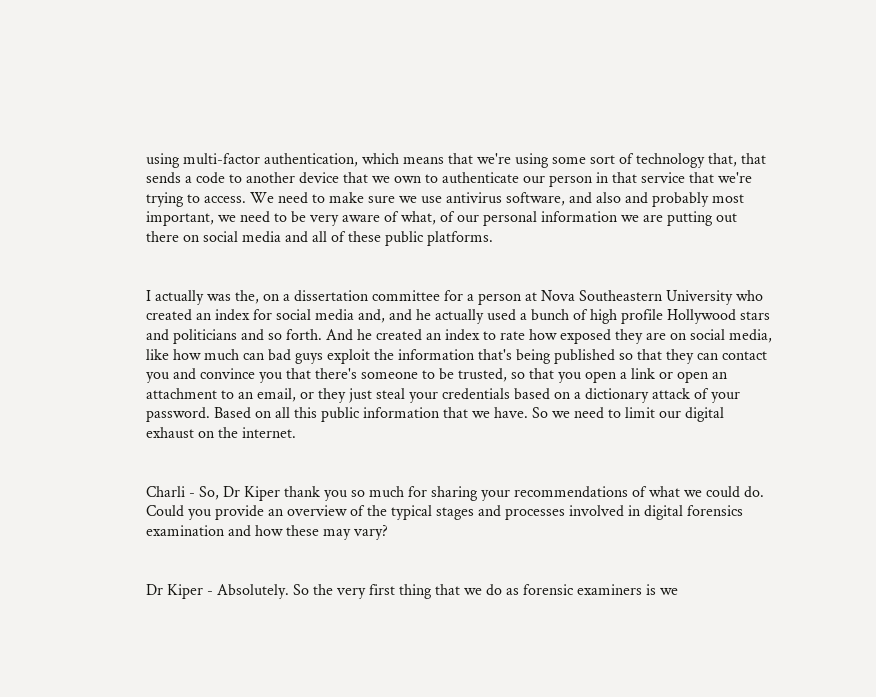using multi-factor authentication, which means that we're using some sort of technology that, that sends a code to another device that we own to authenticate our person in that service that we're trying to access. We need to make sure we use antivirus software, and also and probably most important, we need to be very aware of what, of our personal information we are putting out there on social media and all of these public platforms.


I actually was the, on a dissertation committee for a person at Nova Southeastern University who created an index for social media and, and he actually used a bunch of high profile Hollywood stars and politicians and so forth. And he created an index to rate how exposed they are on social media, like how much can bad guys exploit the information that's being published so that they can contact you and convince you that there's someone to be trusted, so that you open a link or open an attachment to an email, or they just steal your credentials based on a dictionary attack of your password. Based on all this public information that we have. So we need to limit our digital exhaust on the internet.


Charli - So, Dr Kiper thank you so much for sharing your recommendations of what we could do. Could you provide an overview of the typical stages and processes involved in digital forensics examination and how these may vary?


Dr Kiper - Absolutely. So the very first thing that we do as forensic examiners is we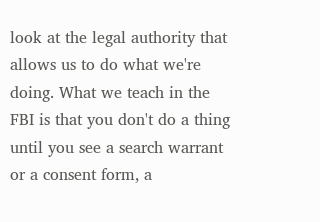look at the legal authority that allows us to do what we're doing. What we teach in the FBI is that you don't do a thing until you see a search warrant or a consent form, a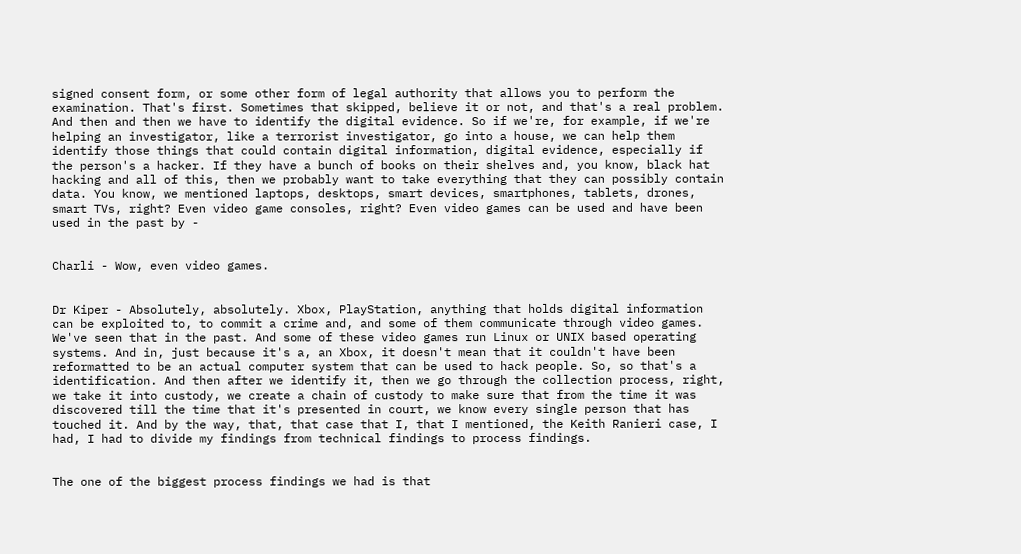signed consent form, or some other form of legal authority that allows you to perform the examination. That's first. Sometimes that skipped, believe it or not, and that's a real problem. And then and then we have to identify the digital evidence. So if we're, for example, if we're helping an investigator, like a terrorist investigator, go into a house, we can help them identify those things that could contain digital information, digital evidence, especially if the person's a hacker. If they have a bunch of books on their shelves and, you know, black hat hacking and all of this, then we probably want to take everything that they can possibly contain data. You know, we mentioned laptops, desktops, smart devices, smartphones, tablets, drones, smart TVs, right? Even video game consoles, right? Even video games can be used and have been used in the past by -


Charli - Wow, even video games.


Dr Kiper - Absolutely, absolutely. Xbox, PlayStation, anything that holds digital information can be exploited to, to commit a crime and, and some of them communicate through video games. We've seen that in the past. And some of these video games run Linux or UNIX based operating systems. And in, just because it's a, an Xbox, it doesn't mean that it couldn't have been reformatted to be an actual computer system that can be used to hack people. So, so that's a identification. And then after we identify it, then we go through the collection process, right, we take it into custody, we create a chain of custody to make sure that from the time it was discovered till the time that it's presented in court, we know every single person that has touched it. And by the way, that, that case that I, that I mentioned, the Keith Ranieri case, I had, I had to divide my findings from technical findings to process findings.


The one of the biggest process findings we had is that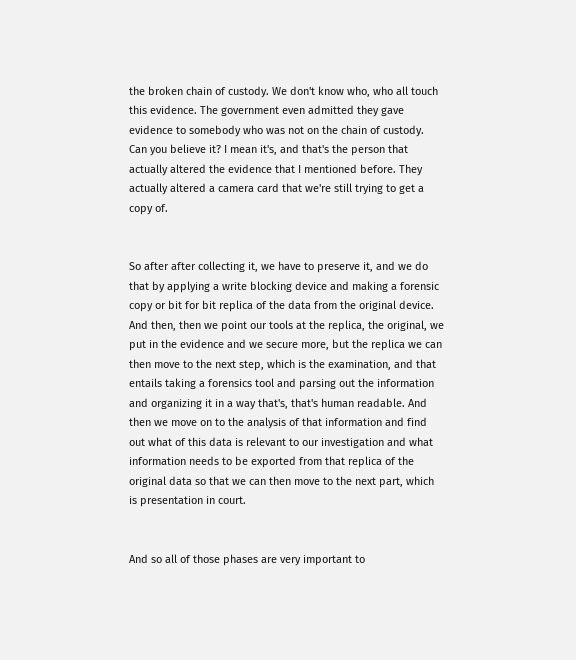the broken chain of custody. We don't know who, who all touch this evidence. The government even admitted they gave evidence to somebody who was not on the chain of custody. Can you believe it? I mean it's, and that's the person that actually altered the evidence that I mentioned before. They actually altered a camera card that we're still trying to get a copy of.


So after after collecting it, we have to preserve it, and we do that by applying a write blocking device and making a forensic copy or bit for bit replica of the data from the original device. And then, then we point our tools at the replica, the original, we put in the evidence and we secure more, but the replica we can then move to the next step, which is the examination, and that entails taking a forensics tool and parsing out the information and organizing it in a way that's, that's human readable. And then we move on to the analysis of that information and find out what of this data is relevant to our investigation and what information needs to be exported from that replica of the original data so that we can then move to the next part, which is presentation in court.


And so all of those phases are very important to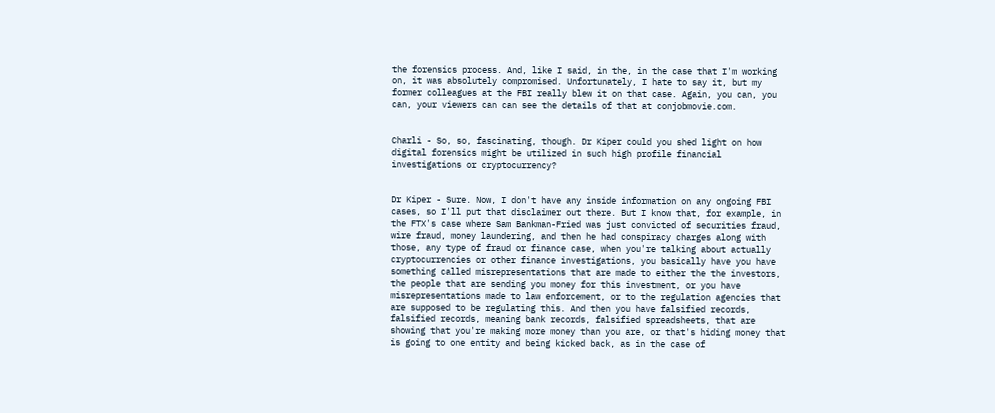the forensics process. And, like I said, in the, in the case that I'm working on, it was absolutely compromised. Unfortunately, I hate to say it, but my former colleagues at the FBI really blew it on that case. Again, you can, you can, your viewers can can see the details of that at conjobmovie.com.


Charli - So, so, fascinating, though. Dr Kiper could you shed light on how digital forensics might be utilized in such high profile financial investigations or cryptocurrency?


Dr Kiper - Sure. Now, I don't have any inside information on any ongoing FBI cases, so I'll put that disclaimer out there. But I know that, for example, in the FTX's case where Sam Bankman-Fried was just convicted of securities fraud, wire fraud, money laundering, and then he had conspiracy charges along with those, any type of fraud or finance case, when you're talking about actually cryptocurrencies or other finance investigations, you basically have you have something called misrepresentations that are made to either the the investors, the people that are sending you money for this investment, or you have misrepresentations made to law enforcement, or to the regulation agencies that are supposed to be regulating this. And then you have falsified records, falsified records, meaning bank records, falsified spreadsheets, that are showing that you're making more money than you are, or that's hiding money that is going to one entity and being kicked back, as in the case of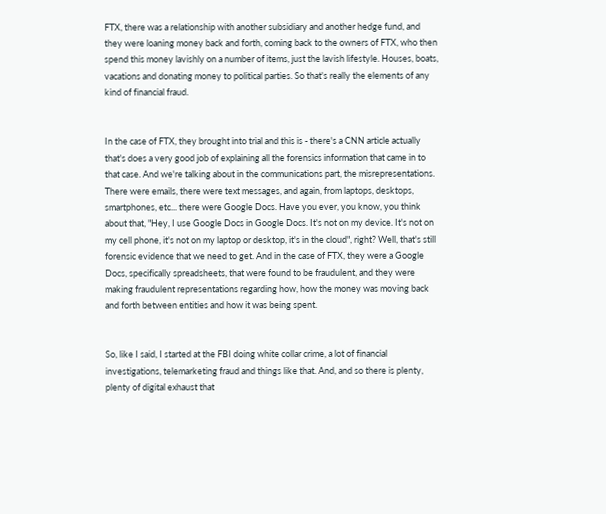FTX, there was a relationship with another subsidiary and another hedge fund, and they were loaning money back and forth, coming back to the owners of FTX, who then spend this money lavishly on a number of items, just the lavish lifestyle. Houses, boats, vacations and donating money to political parties. So that's really the elements of any kind of financial fraud.


In the case of FTX, they brought into trial and this is - there's a CNN article actually that's does a very good job of explaining all the forensics information that came in to that case. And we're talking about in the communications part, the misrepresentations. There were emails, there were text messages, and again, from laptops, desktops, smartphones, etc... there were Google Docs. Have you ever, you know, you think about that, "Hey, I use Google Docs in Google Docs. It's not on my device. It's not on my cell phone, it's not on my laptop or desktop, it's in the cloud", right? Well, that's still forensic evidence that we need to get. And in the case of FTX, they were a Google Docs, specifically spreadsheets, that were found to be fraudulent, and they were making fraudulent representations regarding how, how the money was moving back and forth between entities and how it was being spent.


So, like I said, I started at the FBI doing white collar crime, a lot of financial investigations, telemarketing fraud and things like that. And, and so there is plenty, plenty of digital exhaust that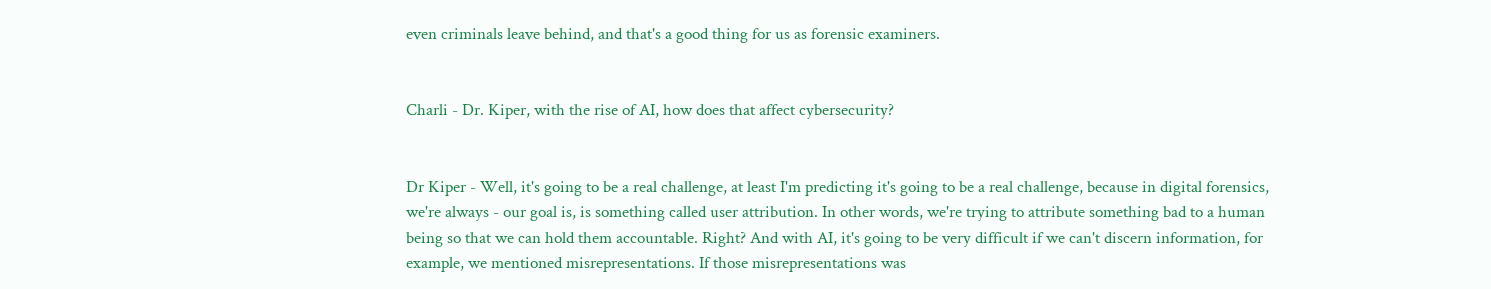even criminals leave behind, and that's a good thing for us as forensic examiners.


Charli - Dr. Kiper, with the rise of AI, how does that affect cybersecurity?


Dr Kiper - Well, it's going to be a real challenge, at least I'm predicting it's going to be a real challenge, because in digital forensics, we're always - our goal is, is something called user attribution. In other words, we're trying to attribute something bad to a human being so that we can hold them accountable. Right? And with AI, it's going to be very difficult if we can't discern information, for example, we mentioned misrepresentations. If those misrepresentations was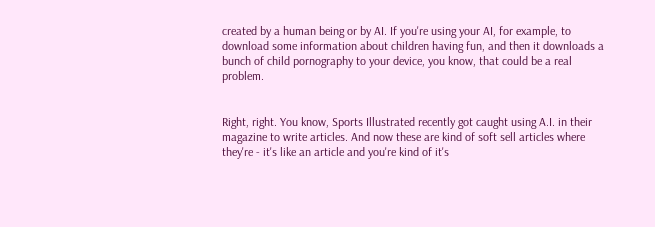created by a human being or by AI. If you're using your AI, for example, to download some information about children having fun, and then it downloads a bunch of child pornography to your device, you know, that could be a real problem.


Right, right. You know, Sports Illustrated recently got caught using A.I. in their magazine to write articles. And now these are kind of soft sell articles where they're - it's like an article and you're kind of it's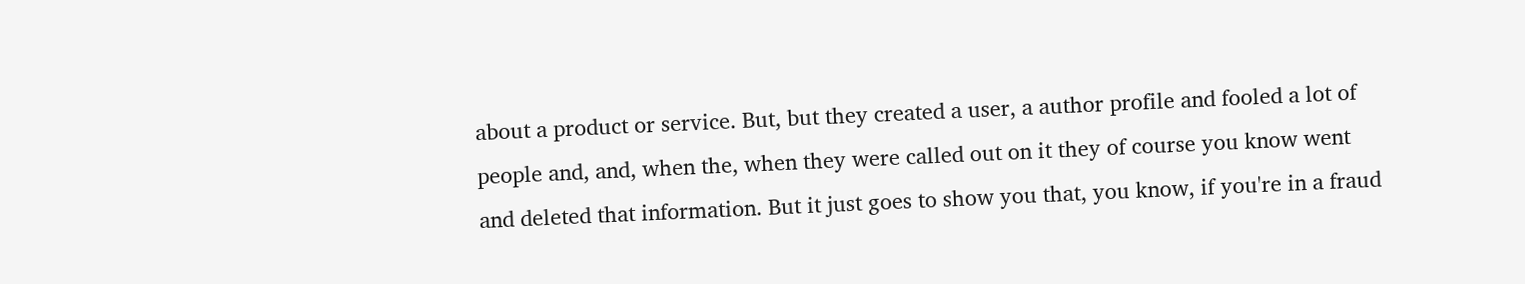about a product or service. But, but they created a user, a author profile and fooled a lot of people and, and, when the, when they were called out on it they of course you know went and deleted that information. But it just goes to show you that, you know, if you're in a fraud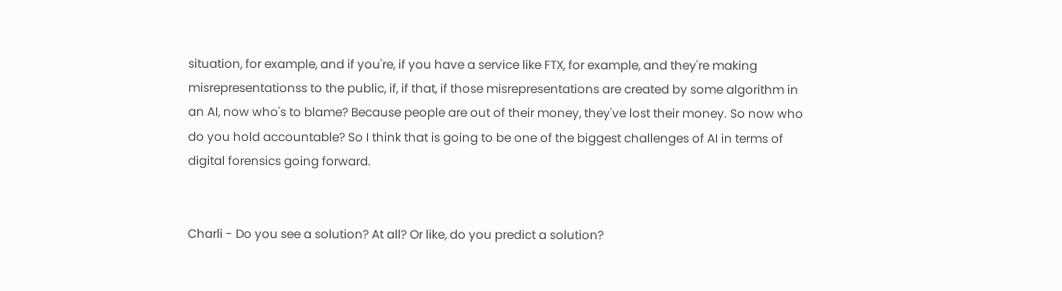situation, for example, and if you're, if you have a service like FTX, for example, and they're making misrepresentationss to the public, if, if that, if those misrepresentations are created by some algorithm in an AI, now who's to blame? Because people are out of their money, they've lost their money. So now who do you hold accountable? So I think that is going to be one of the biggest challenges of AI in terms of digital forensics going forward.


Charli - Do you see a solution? At all? Or like, do you predict a solution?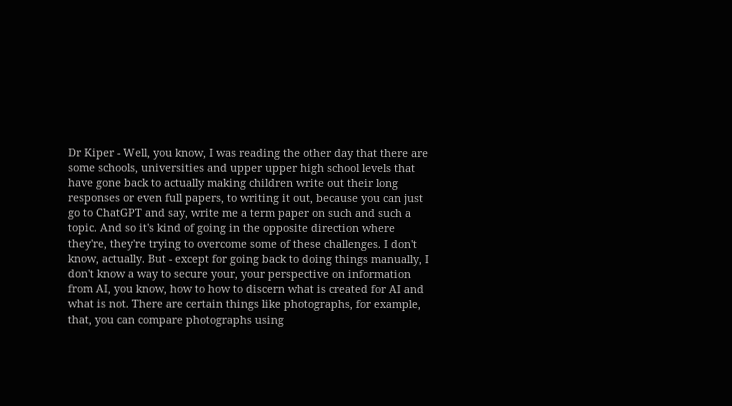Dr Kiper - Well, you know, I was reading the other day that there are some schools, universities and upper upper high school levels that have gone back to actually making children write out their long responses or even full papers, to writing it out, because you can just go to ChatGPT and say, write me a term paper on such and such a topic. And so it's kind of going in the opposite direction where they're, they're trying to overcome some of these challenges. I don't know, actually. But - except for going back to doing things manually, I don't know a way to secure your, your perspective on information from AI, you know, how to how to discern what is created for AI and what is not. There are certain things like photographs, for example, that, you can compare photographs using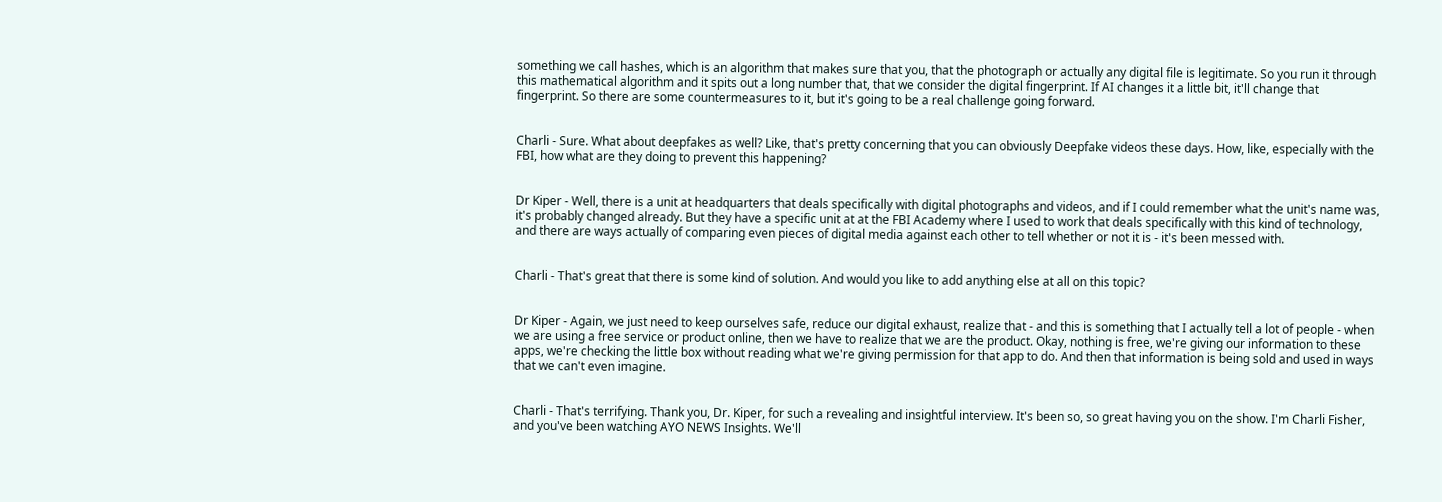something we call hashes, which is an algorithm that makes sure that you, that the photograph or actually any digital file is legitimate. So you run it through this mathematical algorithm and it spits out a long number that, that we consider the digital fingerprint. If AI changes it a little bit, it'll change that fingerprint. So there are some countermeasures to it, but it's going to be a real challenge going forward.


Charli - Sure. What about deepfakes as well? Like, that's pretty concerning that you can obviously Deepfake videos these days. How, like, especially with the FBI, how what are they doing to prevent this happening?


Dr Kiper - Well, there is a unit at headquarters that deals specifically with digital photographs and videos, and if I could remember what the unit's name was, it's probably changed already. But they have a specific unit at at the FBI Academy where I used to work that deals specifically with this kind of technology, and there are ways actually of comparing even pieces of digital media against each other to tell whether or not it is - it's been messed with.


Charli - That's great that there is some kind of solution. And would you like to add anything else at all on this topic?


Dr Kiper - Again, we just need to keep ourselves safe, reduce our digital exhaust, realize that - and this is something that I actually tell a lot of people - when we are using a free service or product online, then we have to realize that we are the product. Okay, nothing is free, we're giving our information to these apps, we're checking the little box without reading what we're giving permission for that app to do. And then that information is being sold and used in ways that we can't even imagine.


Charli - That's terrifying. Thank you, Dr. Kiper, for such a revealing and insightful interview. It's been so, so great having you on the show. I'm Charli Fisher, and you've been watching AYO NEWS Insights. We'll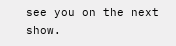see you on the next show.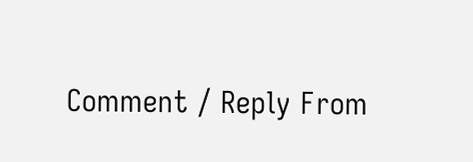Comment / Reply From